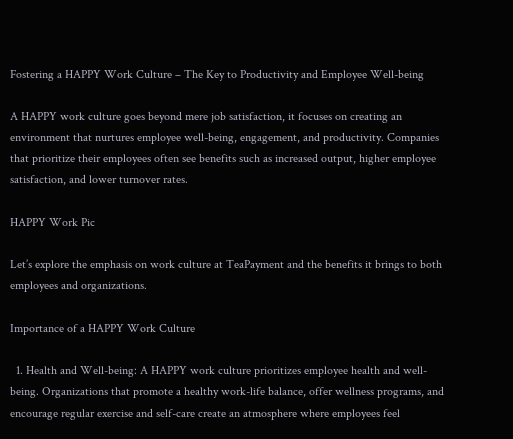Fostering a HAPPY Work Culture – The Key to Productivity and Employee Well-being

A HAPPY work culture goes beyond mere job satisfaction, it focuses on creating an environment that nurtures employee well-being, engagement, and productivity. Companies that prioritize their employees often see benefits such as increased output, higher employee satisfaction, and lower turnover rates.

HAPPY Work Pic

Let’s explore the emphasis on work culture at TeaPayment and the benefits it brings to both employees and organizations.

Importance of a HAPPY Work Culture

  1. Health and Well-being: A HAPPY work culture prioritizes employee health and well-being. Organizations that promote a healthy work-life balance, offer wellness programs, and encourage regular exercise and self-care create an atmosphere where employees feel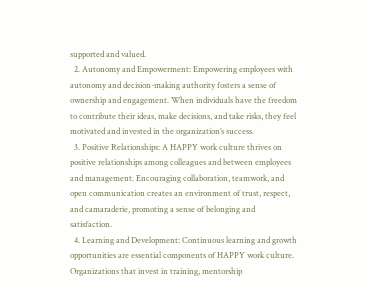supported and valued.
  2. Autonomy and Empowerment: Empowering employees with autonomy and decision-making authority fosters a sense of ownership and engagement. When individuals have the freedom to contribute their ideas, make decisions, and take risks, they feel motivated and invested in the organization’s success.
  3. Positive Relationships: A HAPPY work culture thrives on positive relationships among colleagues and between employees and management. Encouraging collaboration, teamwork, and open communication creates an environment of trust, respect, and camaraderie, promoting a sense of belonging and satisfaction.
  4. Learning and Development: Continuous learning and growth opportunities are essential components of HAPPY work culture. Organizations that invest in training, mentorship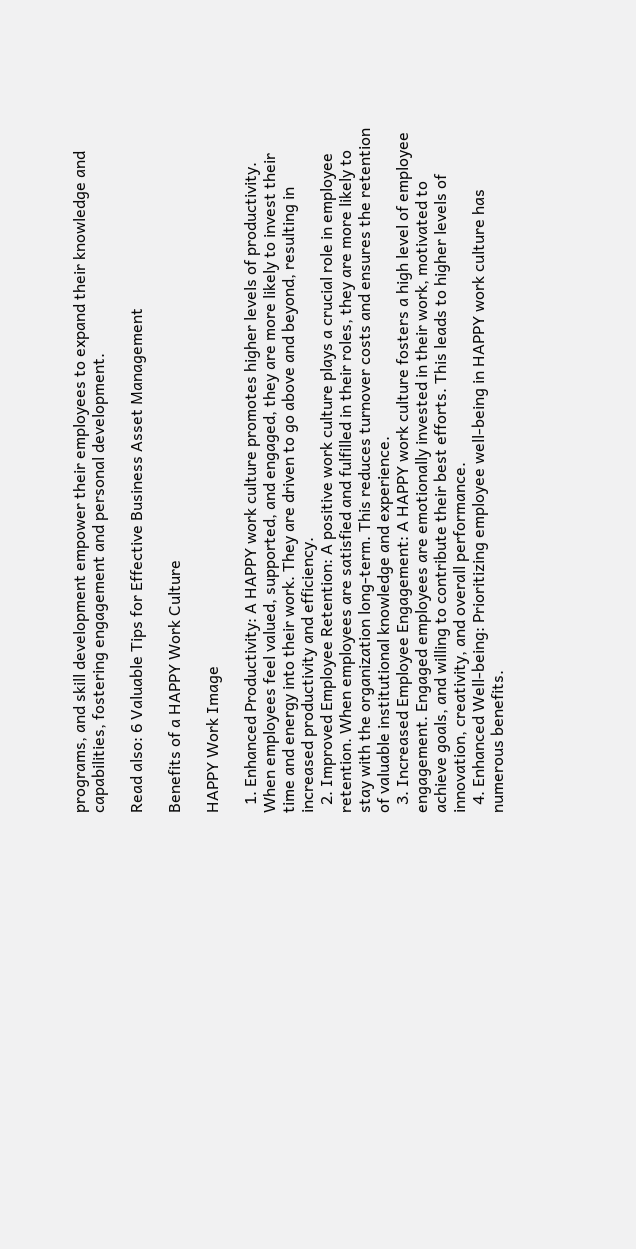programs, and skill development empower their employees to expand their knowledge and capabilities, fostering engagement and personal development.

Read also: 6 Valuable Tips for Effective Business Asset Management

Benefits of a HAPPY Work Culture

HAPPY Work Image

  1. Enhanced Productivity: A HAPPY work culture promotes higher levels of productivity. When employees feel valued, supported, and engaged, they are more likely to invest their time and energy into their work. They are driven to go above and beyond, resulting in increased productivity and efficiency.
  2. Improved Employee Retention: A positive work culture plays a crucial role in employee retention. When employees are satisfied and fulfilled in their roles, they are more likely to stay with the organization long-term. This reduces turnover costs and ensures the retention of valuable institutional knowledge and experience.
  3. Increased Employee Engagement: A HAPPY work culture fosters a high level of employee engagement. Engaged employees are emotionally invested in their work, motivated to achieve goals, and willing to contribute their best efforts. This leads to higher levels of innovation, creativity, and overall performance.
  4. Enhanced Well-being: Prioritizing employee well-being in HAPPY work culture has numerous benefits.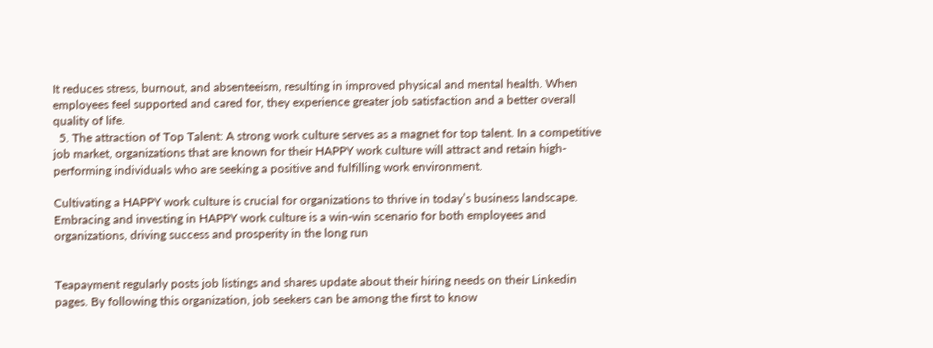It reduces stress, burnout, and absenteeism, resulting in improved physical and mental health. When employees feel supported and cared for, they experience greater job satisfaction and a better overall quality of life.
  5. The attraction of Top Talent: A strong work culture serves as a magnet for top talent. In a competitive job market, organizations that are known for their HAPPY work culture will attract and retain high-performing individuals who are seeking a positive and fulfilling work environment.

Cultivating a HAPPY work culture is crucial for organizations to thrive in today’s business landscape. Embracing and investing in HAPPY work culture is a win-win scenario for both employees and organizations, driving success and prosperity in the long run


Teapayment regularly posts job listings and shares update about their hiring needs on their Linkedin pages. By following this organization, job seekers can be among the first to know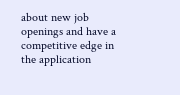about new job openings and have a competitive edge in the application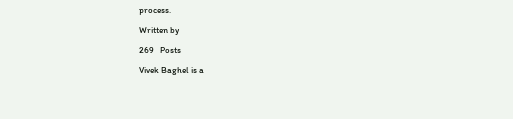process.

Written by

269   Posts

Vivek Baghel is a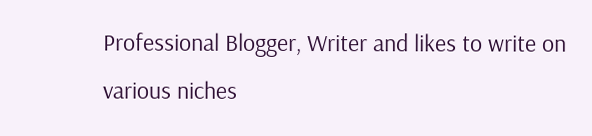Professional Blogger, Writer and likes to write on various niches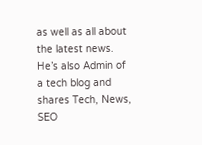as well as all about the latest news. He’s also Admin of a tech blog and shares Tech, News, SEO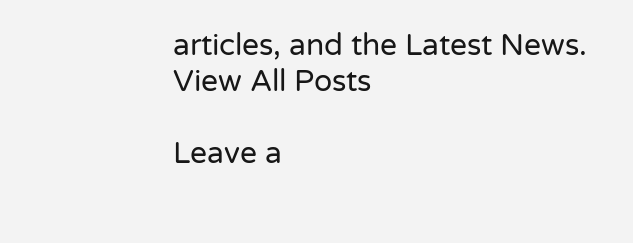articles, and the Latest News.
View All Posts

Leave a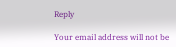Reply

Your email address will not be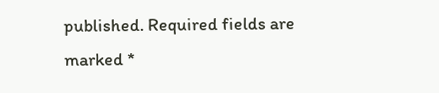published. Required fields are marked *